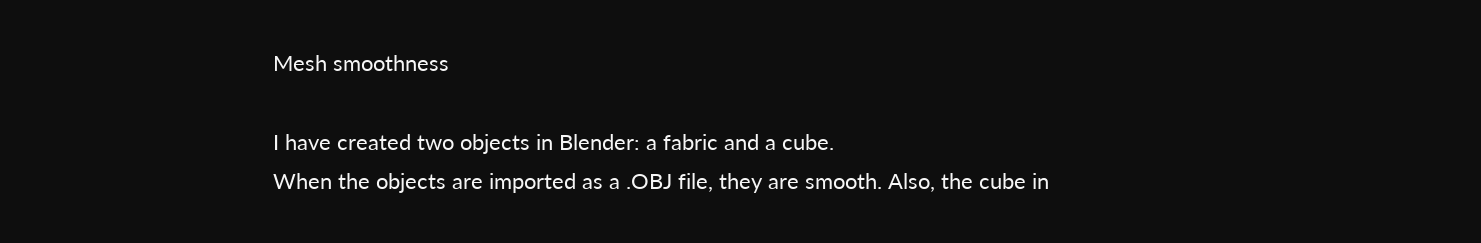Mesh smoothness

I have created two objects in Blender: a fabric and a cube.
When the objects are imported as a .OBJ file, they are smooth. Also, the cube in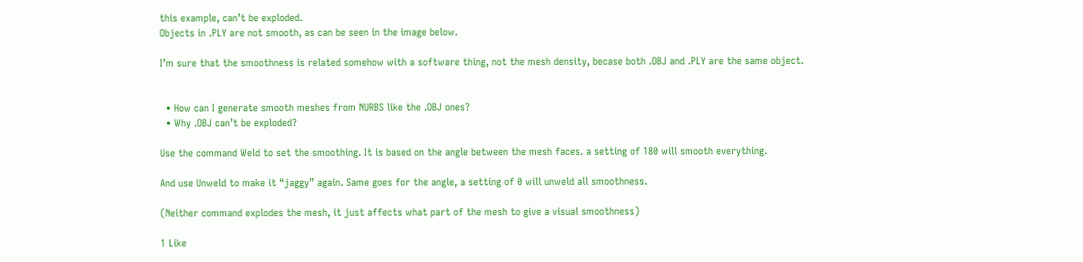this example, can’t be exploded.
Objects in .PLY are not smooth, as can be seen in the image below.

I’m sure that the smoothness is related somehow with a software thing, not the mesh density, becase both .OBJ and .PLY are the same object.


  • How can I generate smooth meshes from NURBS like the .OBJ ones?
  • Why .OBJ can’t be exploded?

Use the command Weld to set the smoothing. It is based on the angle between the mesh faces. a setting of 180 will smooth everything.

And use Unweld to make it “jaggy” again. Same goes for the angle, a setting of 0 will unweld all smoothness.

(Neither command explodes the mesh, it just affects what part of the mesh to give a visual smoothness)

1 Like